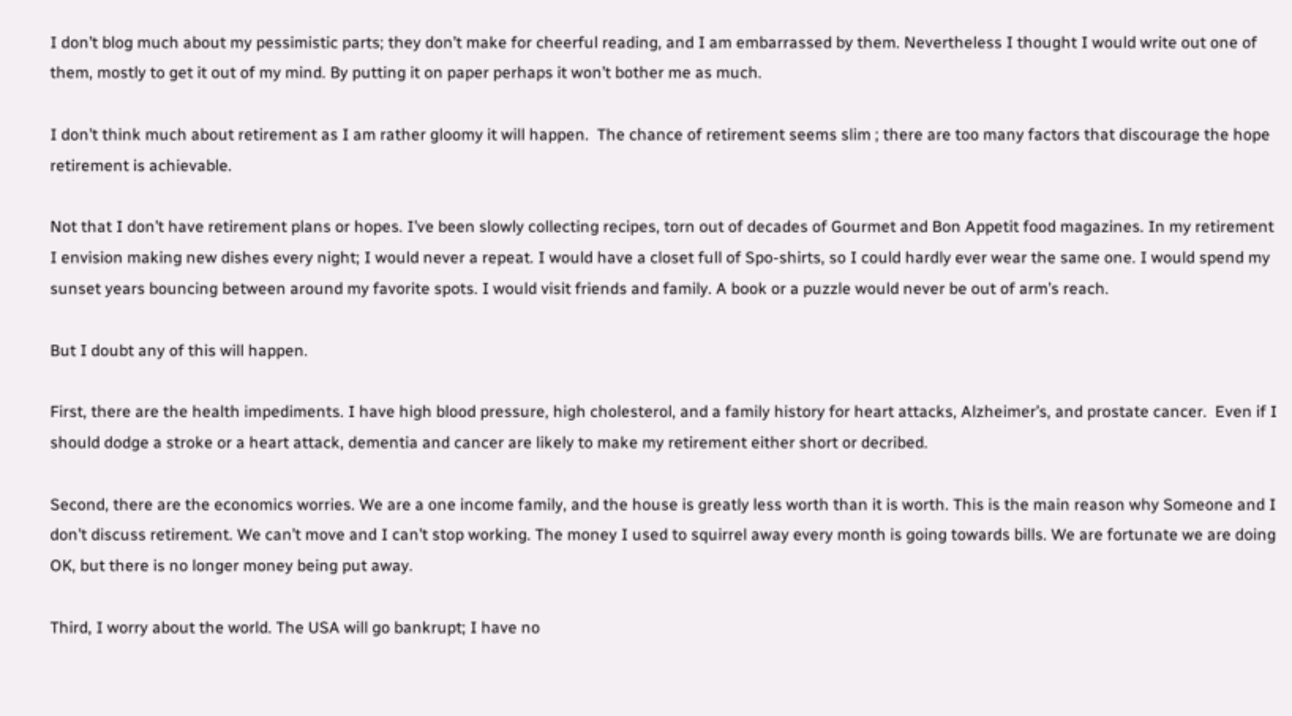I don’t blog much about my pessimistic parts; they don’t make for cheerful reading, and I am embarrassed by them. Nevertheless I thought I would write out one of them, mostly to get it out of my mind. By putting it on paper perhaps it won’t bother me as much.

I don’t think much about retirement as I am rather gloomy it will happen.  The chance of retirement seems slim ; there are too many factors that discourage the hope retirement is achievable.

Not that I don’t have retirement plans or hopes. I’ve been slowly collecting recipes, torn out of decades of Gourmet and Bon Appetit food magazines. In my retirement I envision making new dishes every night; I would never a repeat. I would have a closet full of Spo-shirts, so I could hardly ever wear the same one. I would spend my sunset years bouncing between around my favorite spots. I would visit friends and family. A book or a puzzle would never be out of arm’s reach.

But I doubt any of this will happen.

First, there are the health impediments. I have high blood pressure, high cholesterol, and a family history for heart attacks, Alzheimer’s, and prostate cancer.  Even if I should dodge a stroke or a heart attack, dementia and cancer are likely to make my retirement either short or decribed.

Second, there are the economics worries. We are a one income family, and the house is greatly less worth than it is worth. This is the main reason why Someone and I don’t discuss retirement. We can’t move and I can’t stop working. The money I used to squirrel away every month is going towards bills. We are fortunate we are doing OK, but there is no longer money being put away.

Third, I worry about the world. The USA will go bankrupt; I have no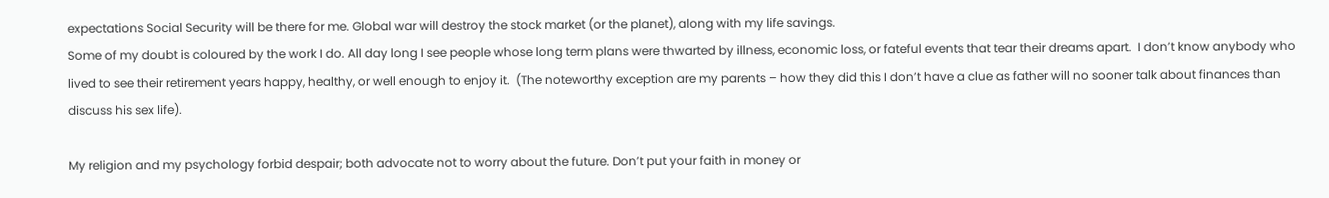expectations Social Security will be there for me. Global war will destroy the stock market (or the planet), along with my life savings.
Some of my doubt is coloured by the work I do. All day long I see people whose long term plans were thwarted by illness, economic loss, or fateful events that tear their dreams apart.  I don’t know anybody who lived to see their retirement years happy, healthy, or well enough to enjoy it.  (The noteworthy exception are my parents – how they did this I don’t have a clue as father will no sooner talk about finances than discuss his sex life).

My religion and my psychology forbid despair; both advocate not to worry about the future. Don’t put your faith in money or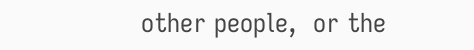other people,  or the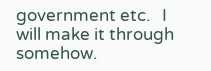government etc.   I will make it through somehow.